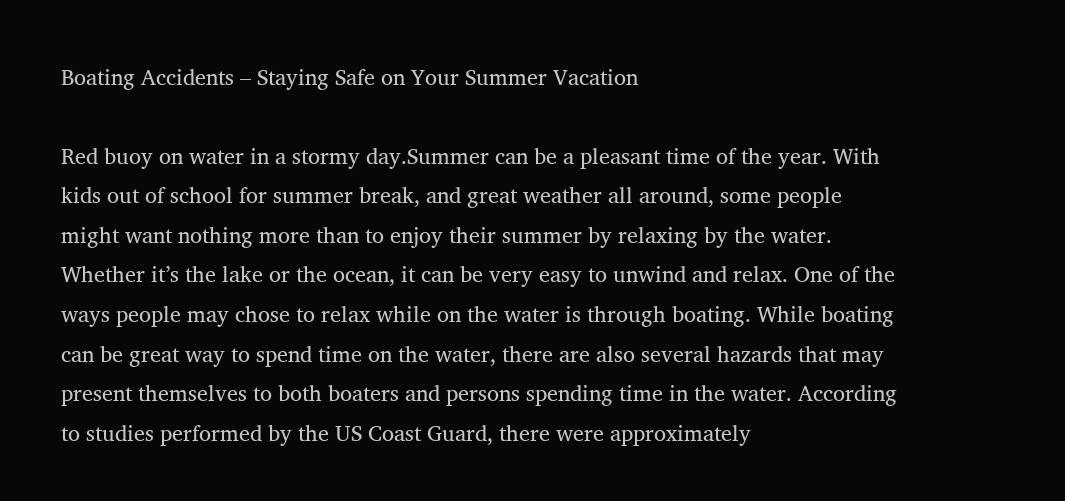Boating Accidents – Staying Safe on Your Summer Vacation

Red buoy on water in a stormy day.Summer can be a pleasant time of the year. With kids out of school for summer break, and great weather all around, some people might want nothing more than to enjoy their summer by relaxing by the water. Whether it’s the lake or the ocean, it can be very easy to unwind and relax. One of the ways people may chose to relax while on the water is through boating. While boating can be great way to spend time on the water, there are also several hazards that may present themselves to both boaters and persons spending time in the water. According to studies performed by the US Coast Guard, there were approximately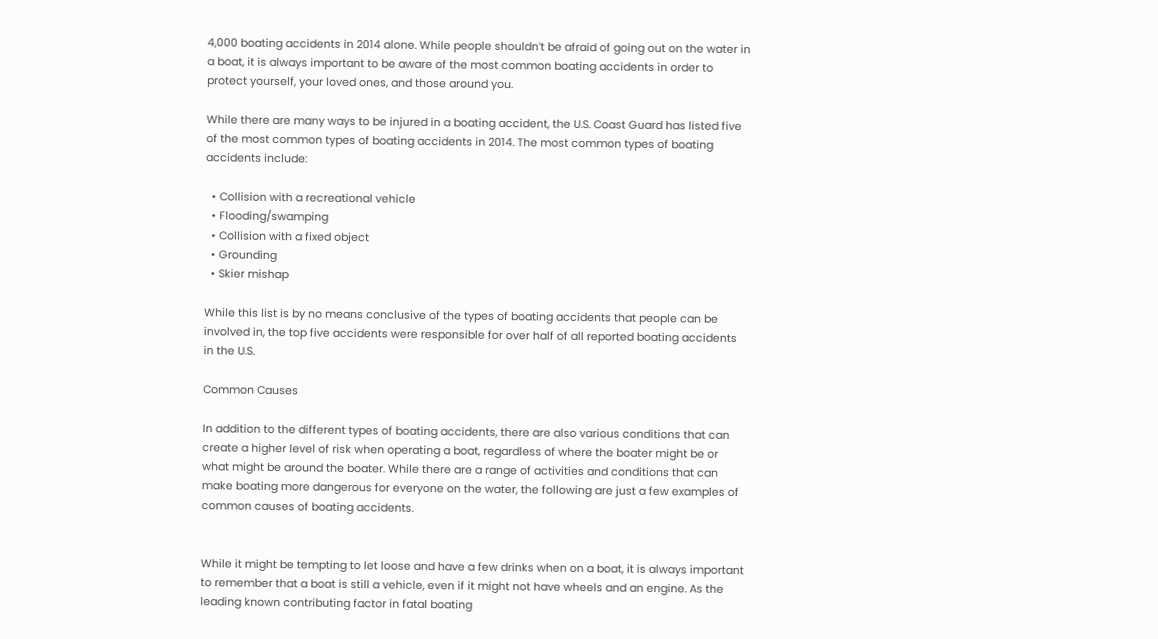4,000 boating accidents in 2014 alone. While people shouldn’t be afraid of going out on the water in a boat, it is always important to be aware of the most common boating accidents in order to protect yourself, your loved ones, and those around you.

While there are many ways to be injured in a boating accident, the U.S. Coast Guard has listed five of the most common types of boating accidents in 2014. The most common types of boating accidents include:

  • Collision with a recreational vehicle
  • Flooding/swamping
  • Collision with a fixed object
  • Grounding
  • Skier mishap

While this list is by no means conclusive of the types of boating accidents that people can be involved in, the top five accidents were responsible for over half of all reported boating accidents in the U.S.

Common Causes

In addition to the different types of boating accidents, there are also various conditions that can create a higher level of risk when operating a boat, regardless of where the boater might be or what might be around the boater. While there are a range of activities and conditions that can make boating more dangerous for everyone on the water, the following are just a few examples of common causes of boating accidents.


While it might be tempting to let loose and have a few drinks when on a boat, it is always important to remember that a boat is still a vehicle, even if it might not have wheels and an engine. As the leading known contributing factor in fatal boating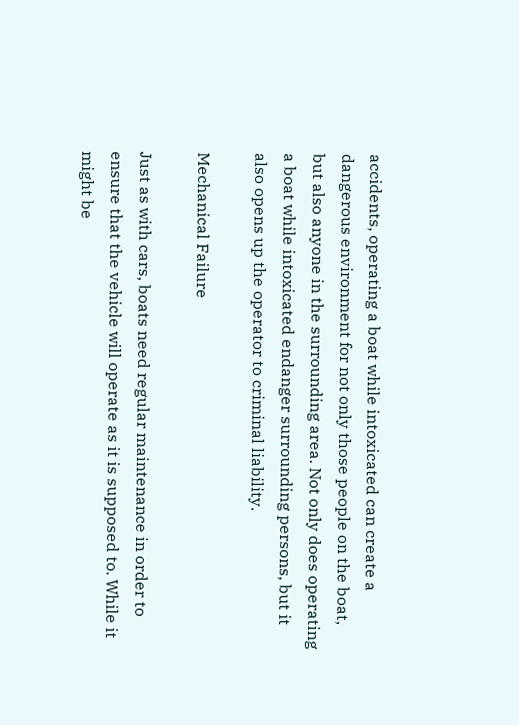accidents, operating a boat while intoxicated can create a dangerous environment for not only those people on the boat, but also anyone in the surrounding area. Not only does operating a boat while intoxicated endanger surrounding persons, but it also opens up the operator to criminal liability.

Mechanical Failure

Just as with cars, boats need regular maintenance in order to ensure that the vehicle will operate as it is supposed to. While it might be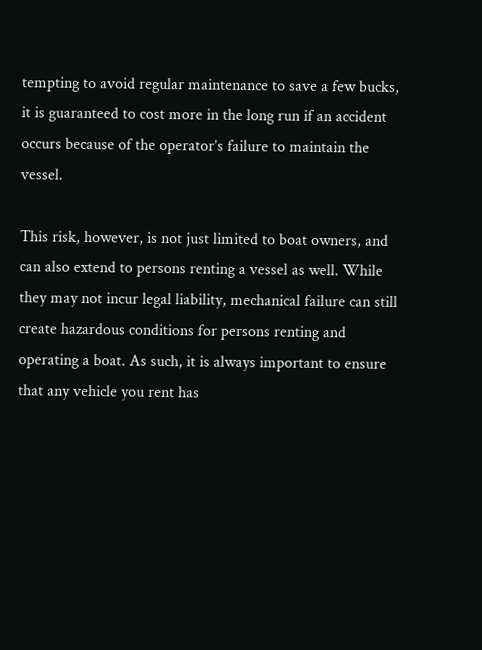tempting to avoid regular maintenance to save a few bucks, it is guaranteed to cost more in the long run if an accident occurs because of the operator’s failure to maintain the vessel.

This risk, however, is not just limited to boat owners, and can also extend to persons renting a vessel as well. While they may not incur legal liability, mechanical failure can still create hazardous conditions for persons renting and operating a boat. As such, it is always important to ensure that any vehicle you rent has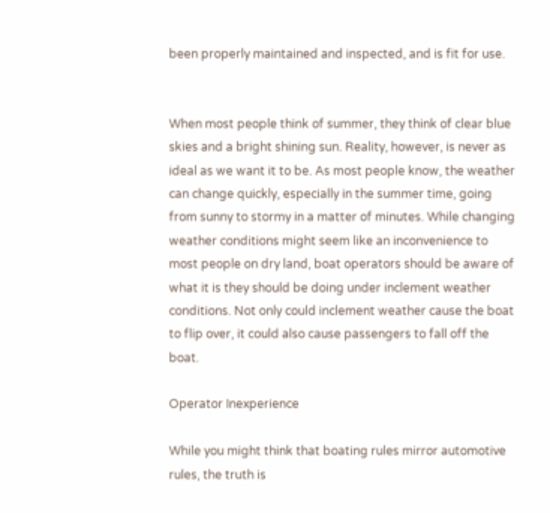been properly maintained and inspected, and is fit for use.


When most people think of summer, they think of clear blue skies and a bright shining sun. Reality, however, is never as ideal as we want it to be. As most people know, the weather can change quickly, especially in the summer time, going from sunny to stormy in a matter of minutes. While changing weather conditions might seem like an inconvenience to most people on dry land, boat operators should be aware of what it is they should be doing under inclement weather conditions. Not only could inclement weather cause the boat to flip over, it could also cause passengers to fall off the boat.

Operator Inexperience

While you might think that boating rules mirror automotive rules, the truth is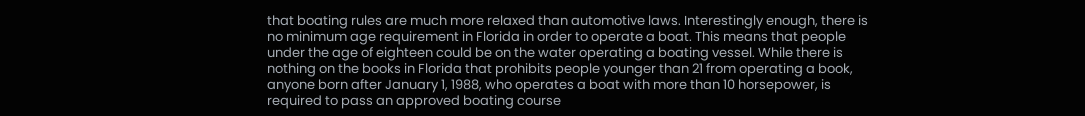that boating rules are much more relaxed than automotive laws. Interestingly enough, there is no minimum age requirement in Florida in order to operate a boat. This means that people under the age of eighteen could be on the water operating a boating vessel. While there is nothing on the books in Florida that prohibits people younger than 21 from operating a book, anyone born after January 1, 1988, who operates a boat with more than 10 horsepower, is required to pass an approved boating course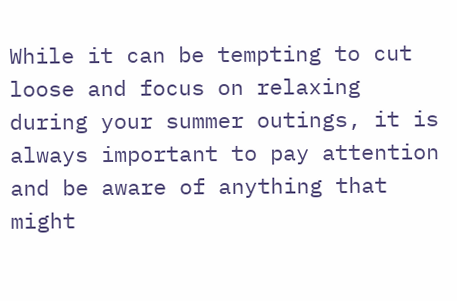While it can be tempting to cut loose and focus on relaxing during your summer outings, it is always important to pay attention and be aware of anything that might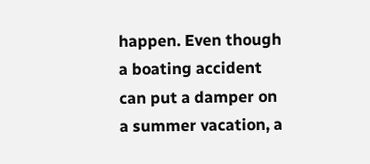happen. Even though a boating accident can put a damper on a summer vacation, a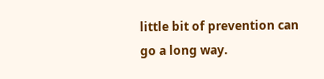little bit of prevention can go a long way.